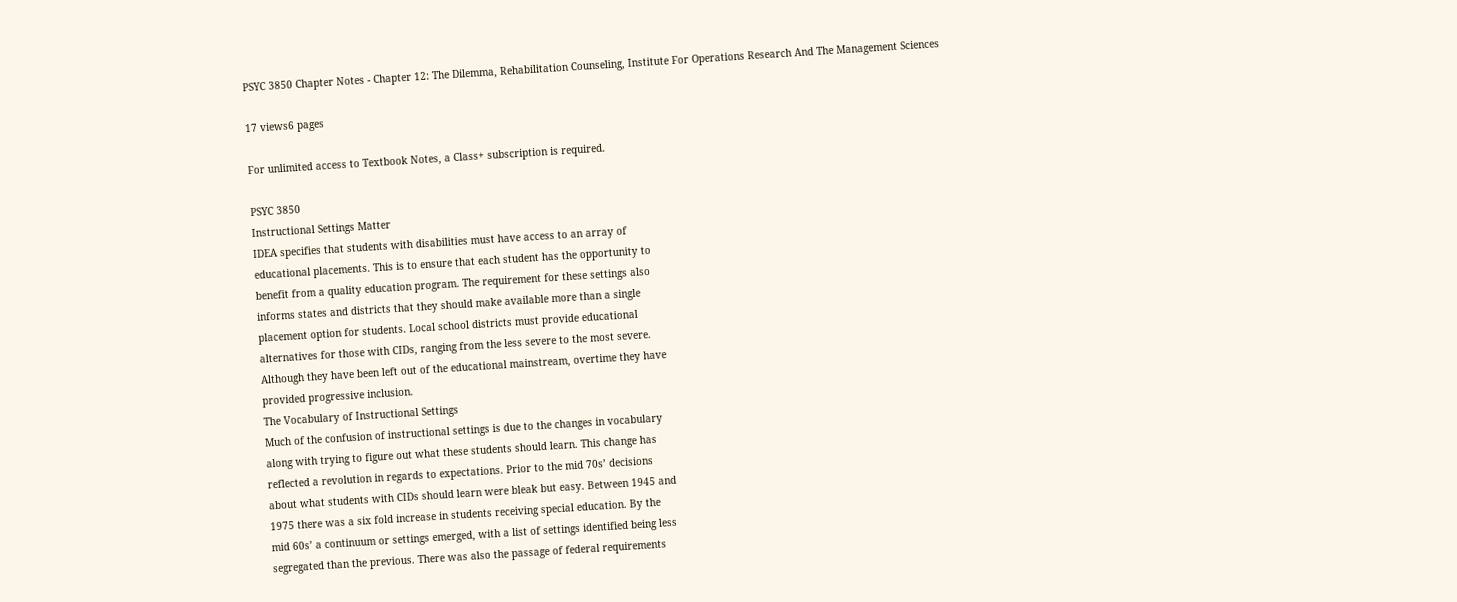PSYC 3850 Chapter Notes - Chapter 12: The Dilemma, Rehabilitation Counseling, Institute For Operations Research And The Management Sciences

17 views6 pages

For unlimited access to Textbook Notes, a Class+ subscription is required.

PSYC 3850
Instructional Settings Matter
IDEA specifies that students with disabilities must have access to an array of
educational placements. This is to ensure that each student has the opportunity to
benefit from a quality education program. The requirement for these settings also
informs states and districts that they should make available more than a single
placement option for students. Local school districts must provide educational
alternatives for those with CIDs, ranging from the less severe to the most severe.
Although they have been left out of the educational mainstream, overtime they have
provided progressive inclusion.
The Vocabulary of Instructional Settings
Much of the confusion of instructional settings is due to the changes in vocabulary
along with trying to figure out what these students should learn. This change has
reflected a revolution in regards to expectations. Prior to the mid 70s’ decisions
about what students with CIDs should learn were bleak but easy. Between 1945 and
1975 there was a six fold increase in students receiving special education. By the
mid 60s’ a continuum or settings emerged, with a list of settings identified being less
segregated than the previous. There was also the passage of federal requirements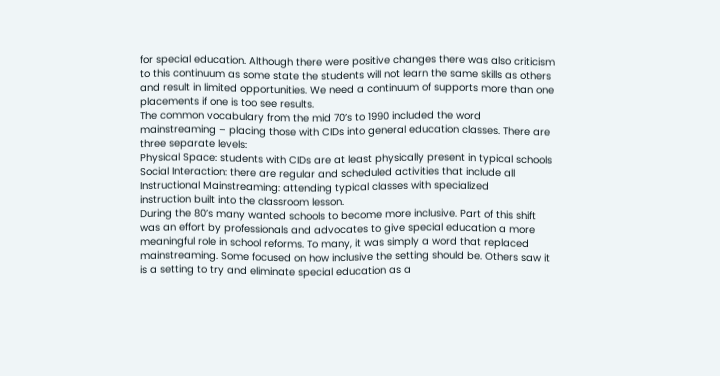for special education. Although there were positive changes there was also criticism
to this continuum as some state the students will not learn the same skills as others
and result in limited opportunities. We need a continuum of supports more than one
placements if one is too see results.
The common vocabulary from the mid 70’s to 1990 included the word
mainstreaming – placing those with CIDs into general education classes. There are
three separate levels:
Physical Space: students with CIDs are at least physically present in typical schools
Social Interaction: there are regular and scheduled activities that include all
Instructional Mainstreaming: attending typical classes with specialized
instruction built into the classroom lesson.
During the 80’s many wanted schools to become more inclusive. Part of this shift
was an effort by professionals and advocates to give special education a more
meaningful role in school reforms. To many, it was simply a word that replaced
mainstreaming. Some focused on how inclusive the setting should be. Others saw it
is a setting to try and eliminate special education as a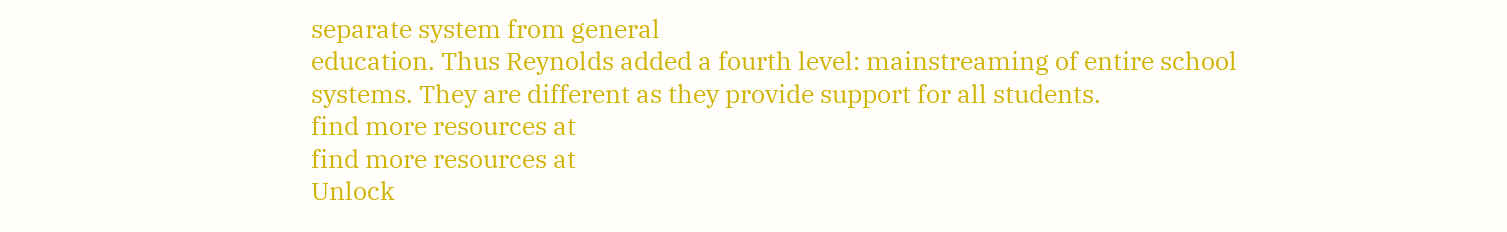separate system from general
education. Thus Reynolds added a fourth level: mainstreaming of entire school
systems. They are different as they provide support for all students.
find more resources at
find more resources at
Unlock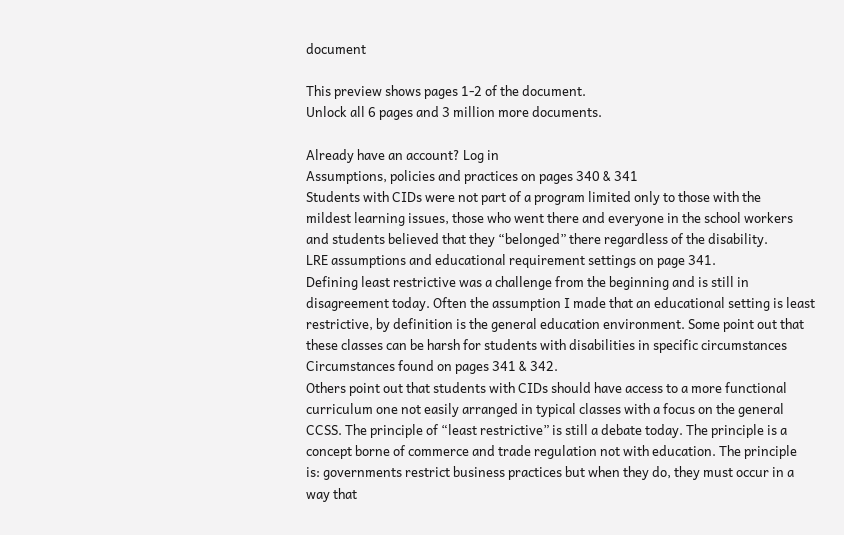document

This preview shows pages 1-2 of the document.
Unlock all 6 pages and 3 million more documents.

Already have an account? Log in
Assumptions, policies and practices on pages 340 & 341
Students with CIDs were not part of a program limited only to those with the
mildest learning issues, those who went there and everyone in the school workers
and students believed that they “belonged” there regardless of the disability.
LRE assumptions and educational requirement settings on page 341.
Defining least restrictive was a challenge from the beginning and is still in
disagreement today. Often the assumption I made that an educational setting is least
restrictive, by definition is the general education environment. Some point out that
these classes can be harsh for students with disabilities in specific circumstances
Circumstances found on pages 341 & 342.
Others point out that students with CIDs should have access to a more functional
curriculum one not easily arranged in typical classes with a focus on the general
CCSS. The principle of “least restrictive” is still a debate today. The principle is a
concept borne of commerce and trade regulation not with education. The principle
is: governments restrict business practices but when they do, they must occur in a
way that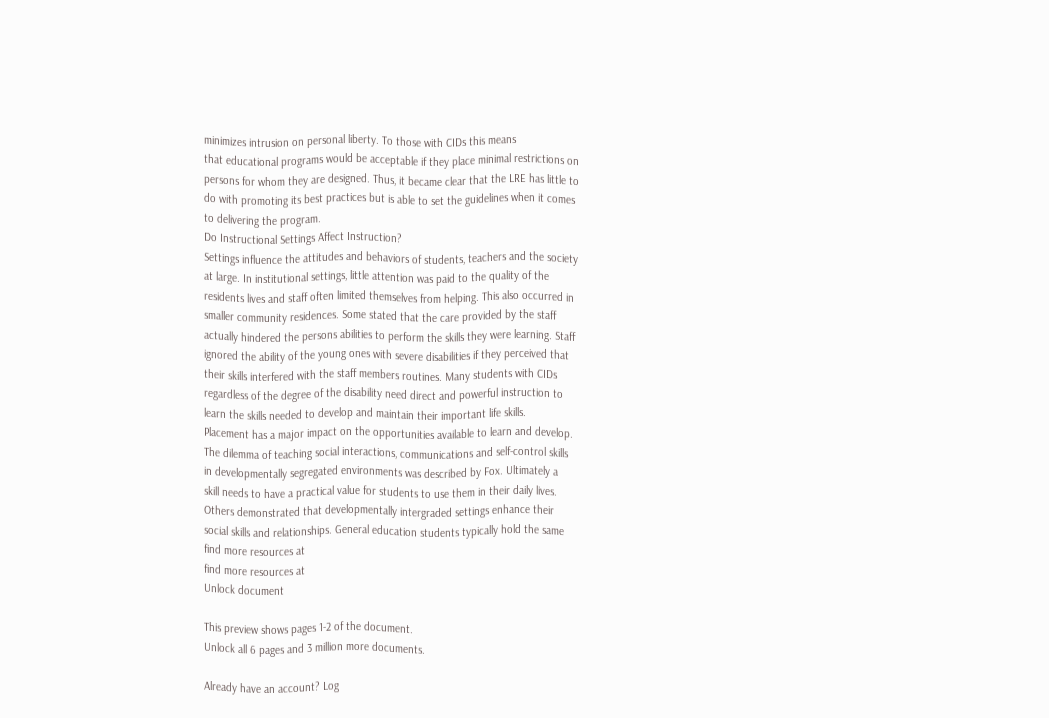minimizes intrusion on personal liberty. To those with CIDs this means
that educational programs would be acceptable if they place minimal restrictions on
persons for whom they are designed. Thus, it became clear that the LRE has little to
do with promoting its best practices but is able to set the guidelines when it comes
to delivering the program.
Do Instructional Settings Affect Instruction?
Settings influence the attitudes and behaviors of students, teachers and the society
at large. In institutional settings, little attention was paid to the quality of the
residents lives and staff often limited themselves from helping. This also occurred in
smaller community residences. Some stated that the care provided by the staff
actually hindered the persons abilities to perform the skills they were learning. Staff
ignored the ability of the young ones with severe disabilities if they perceived that
their skills interfered with the staff members routines. Many students with CIDs
regardless of the degree of the disability need direct and powerful instruction to
learn the skills needed to develop and maintain their important life skills.
Placement has a major impact on the opportunities available to learn and develop.
The dilemma of teaching social interactions, communications and self-control skills
in developmentally segregated environments was described by Fox. Ultimately a
skill needs to have a practical value for students to use them in their daily lives.
Others demonstrated that developmentally intergraded settings enhance their
social skills and relationships. General education students typically hold the same
find more resources at
find more resources at
Unlock document

This preview shows pages 1-2 of the document.
Unlock all 6 pages and 3 million more documents.

Already have an account? Log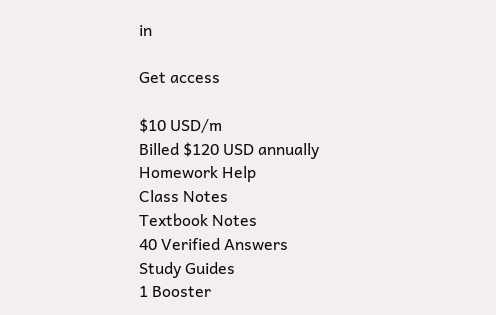in

Get access

$10 USD/m
Billed $120 USD annually
Homework Help
Class Notes
Textbook Notes
40 Verified Answers
Study Guides
1 Booster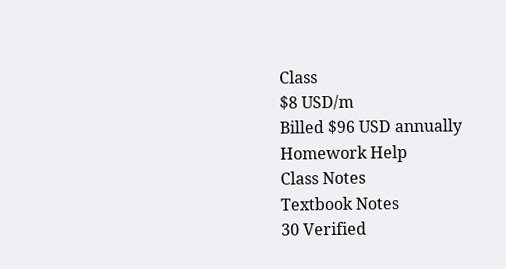Class
$8 USD/m
Billed $96 USD annually
Homework Help
Class Notes
Textbook Notes
30 Verified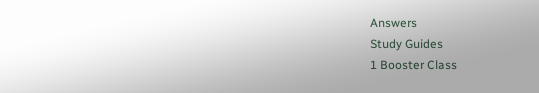Answers
Study Guides
1 Booster Class